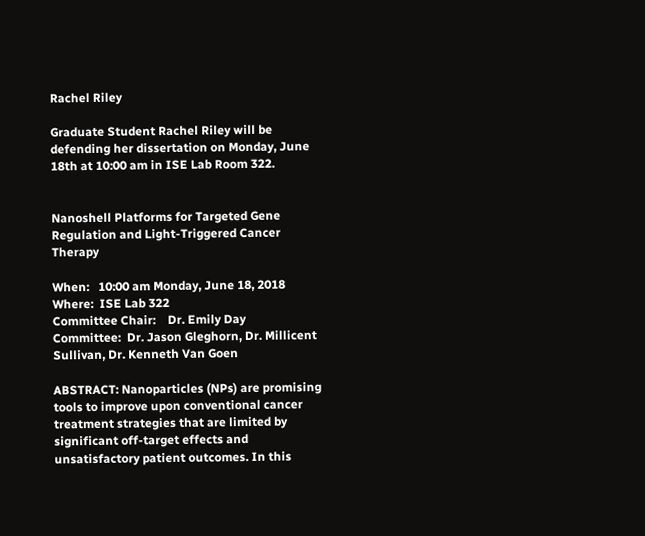Rachel Riley

Graduate Student Rachel Riley will be defending her dissertation on Monday, June 18th at 10:00 am in ISE Lab Room 322.


Nanoshell Platforms for Targeted Gene Regulation and Light-Triggered Cancer Therapy

When:   10:00 am Monday, June 18, 2018
Where:  ISE Lab 322
Committee Chair:    Dr. Emily Day
Committee:  Dr. Jason Gleghorn, Dr. Millicent Sullivan, Dr. Kenneth Van Goen

ABSTRACT: Nanoparticles (NPs) are promising tools to improve upon conventional cancer treatment strategies that are limited by significant off-target effects and unsatisfactory patient outcomes. In this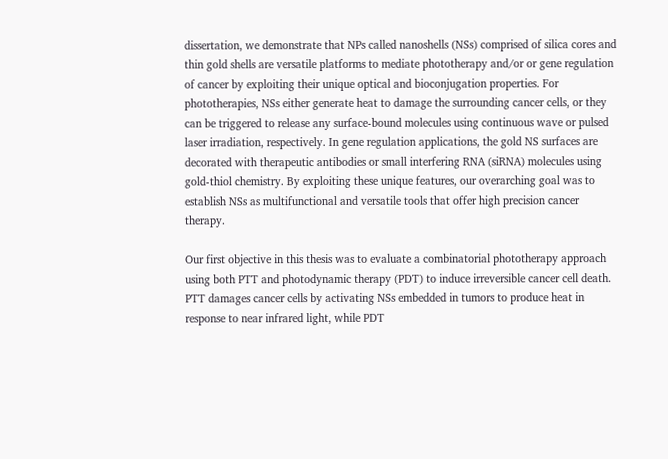dissertation, we demonstrate that NPs called nanoshells (NSs) comprised of silica cores and thin gold shells are versatile platforms to mediate phototherapy and/or or gene regulation of cancer by exploiting their unique optical and bioconjugation properties. For phototherapies, NSs either generate heat to damage the surrounding cancer cells, or they can be triggered to release any surface-bound molecules using continuous wave or pulsed laser irradiation, respectively. In gene regulation applications, the gold NS surfaces are decorated with therapeutic antibodies or small interfering RNA (siRNA) molecules using gold-thiol chemistry. By exploiting these unique features, our overarching goal was to establish NSs as multifunctional and versatile tools that offer high precision cancer therapy.

Our first objective in this thesis was to evaluate a combinatorial phototherapy approach using both PTT and photodynamic therapy (PDT) to induce irreversible cancer cell death. PTT damages cancer cells by activating NSs embedded in tumors to produce heat in response to near infrared light, while PDT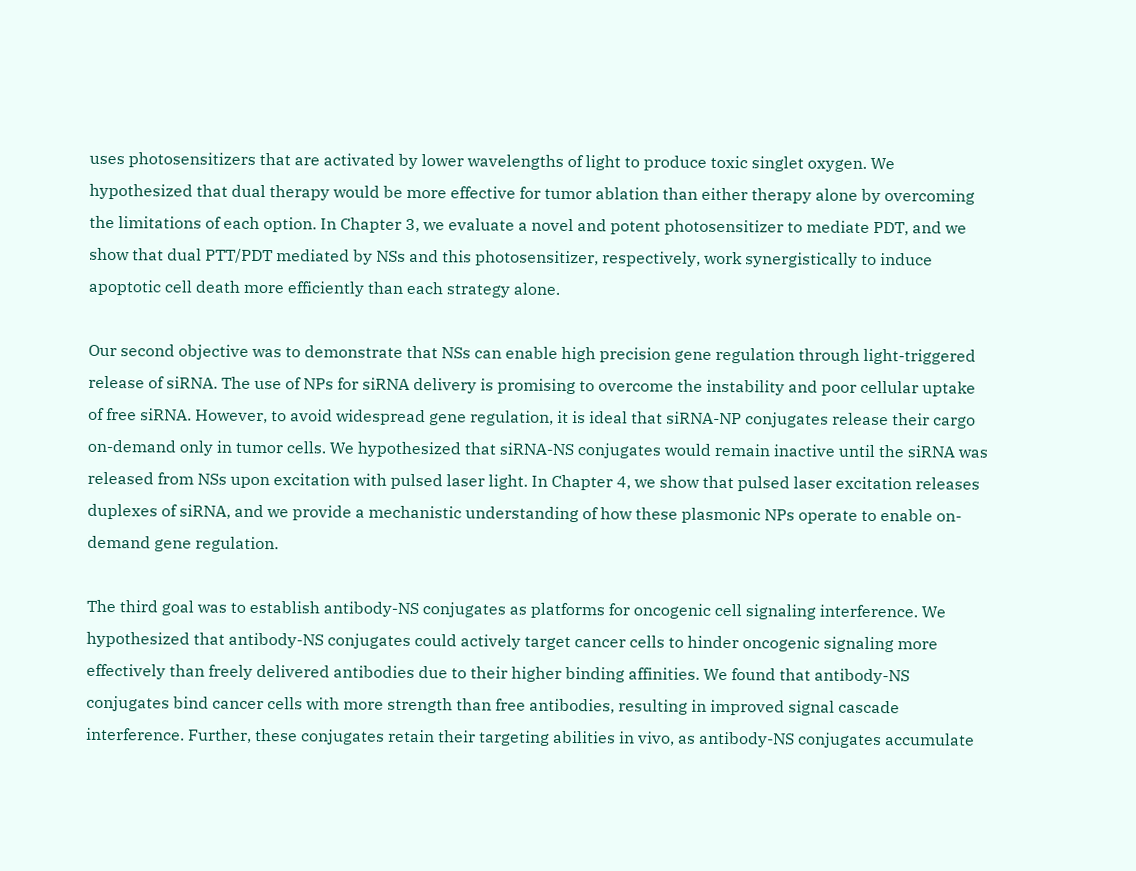uses photosensitizers that are activated by lower wavelengths of light to produce toxic singlet oxygen. We hypothesized that dual therapy would be more effective for tumor ablation than either therapy alone by overcoming the limitations of each option. In Chapter 3, we evaluate a novel and potent photosensitizer to mediate PDT, and we show that dual PTT/PDT mediated by NSs and this photosensitizer, respectively, work synergistically to induce apoptotic cell death more efficiently than each strategy alone.

Our second objective was to demonstrate that NSs can enable high precision gene regulation through light-triggered release of siRNA. The use of NPs for siRNA delivery is promising to overcome the instability and poor cellular uptake of free siRNA. However, to avoid widespread gene regulation, it is ideal that siRNA-NP conjugates release their cargo on-demand only in tumor cells. We hypothesized that siRNA-NS conjugates would remain inactive until the siRNA was released from NSs upon excitation with pulsed laser light. In Chapter 4, we show that pulsed laser excitation releases duplexes of siRNA, and we provide a mechanistic understanding of how these plasmonic NPs operate to enable on-demand gene regulation.

The third goal was to establish antibody-NS conjugates as platforms for oncogenic cell signaling interference. We hypothesized that antibody-NS conjugates could actively target cancer cells to hinder oncogenic signaling more effectively than freely delivered antibodies due to their higher binding affinities. We found that antibody-NS conjugates bind cancer cells with more strength than free antibodies, resulting in improved signal cascade interference. Further, these conjugates retain their targeting abilities in vivo, as antibody-NS conjugates accumulate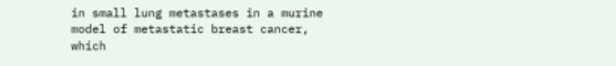in small lung metastases in a murine model of metastatic breast cancer, which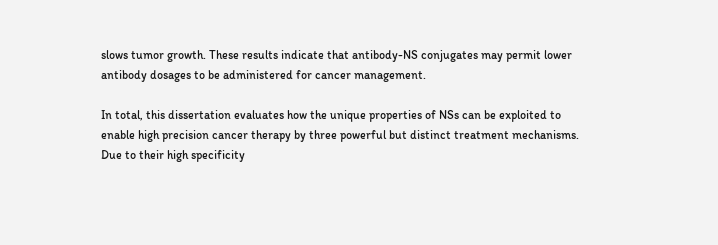slows tumor growth. These results indicate that antibody-NS conjugates may permit lower antibody dosages to be administered for cancer management.

In total, this dissertation evaluates how the unique properties of NSs can be exploited to enable high precision cancer therapy by three powerful but distinct treatment mechanisms. Due to their high specificity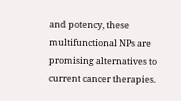and potency, these multifunctional NPs are promising alternatives to current cancer therapies.